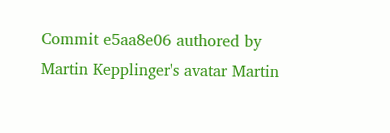Commit e5aa8e06 authored by Martin Kepplinger's avatar Martin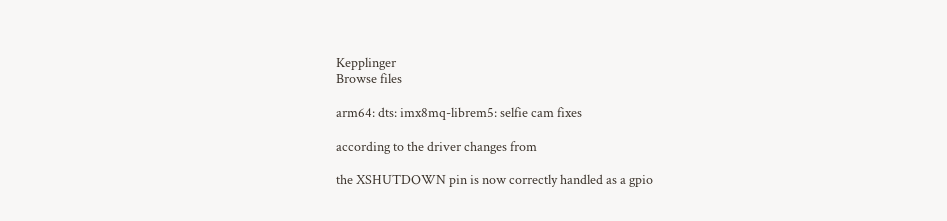Kepplinger
Browse files

arm64: dts: imx8mq-librem5: selfie cam fixes

according to the driver changes from

the XSHUTDOWN pin is now correctly handled as a gpio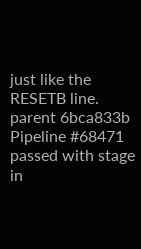just like the RESETB line.
parent 6bca833b
Pipeline #68471 passed with stage
in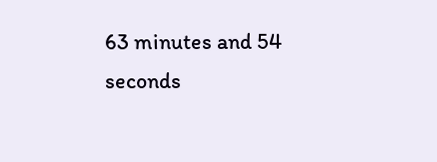63 minutes and 54 seconds